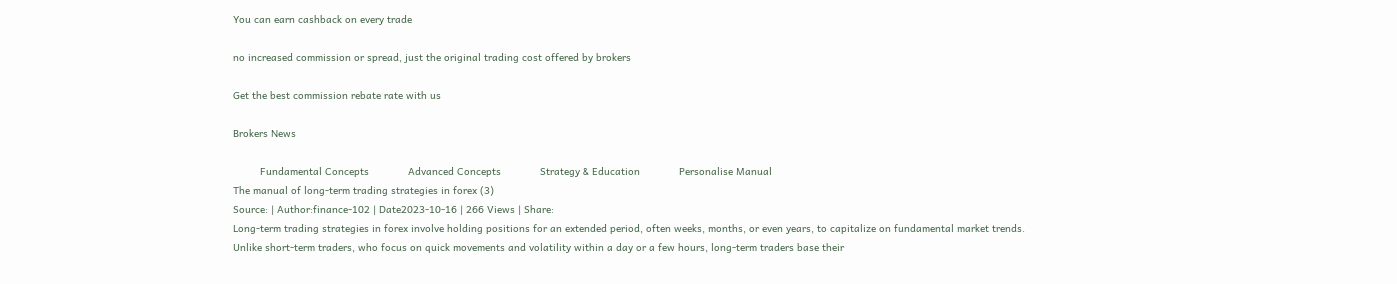You can earn cashback on every trade

no increased commission or spread, just the original trading cost offered by brokers

Get the best commission rebate rate with us

Brokers News

         Fundamental Concepts             Advanced Concepts             Strategy & Education             Personalise Manual
The manual of long-term trading strategies in forex (3)
Source: | Author:finance-102 | Date2023-10-16 | 266 Views | Share:
Long-term trading strategies in forex involve holding positions for an extended period, often weeks, months, or even years, to capitalize on fundamental market trends. Unlike short-term traders, who focus on quick movements and volatility within a day or a few hours, long-term traders base their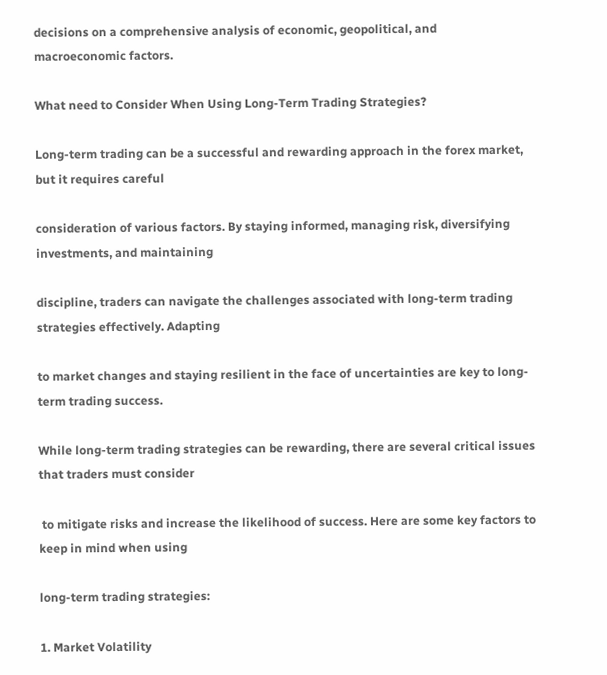decisions on a comprehensive analysis of economic, geopolitical, and macroeconomic factors.

What need to Consider When Using Long-Term Trading Strategies?

Long-term trading can be a successful and rewarding approach in the forex market, but it requires careful

consideration of various factors. By staying informed, managing risk, diversifying investments, and maintaining

discipline, traders can navigate the challenges associated with long-term trading strategies effectively. Adapting

to market changes and staying resilient in the face of uncertainties are key to long-term trading success.

While long-term trading strategies can be rewarding, there are several critical issues that traders must consider

 to mitigate risks and increase the likelihood of success. Here are some key factors to keep in mind when using

long-term trading strategies:

1. Market Volatility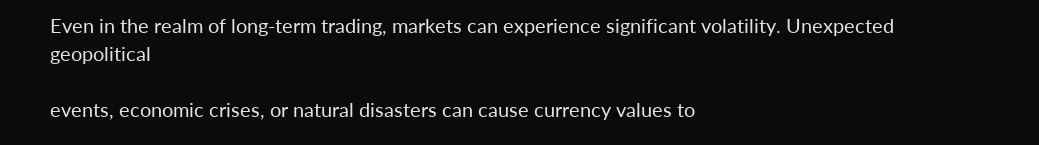Even in the realm of long-term trading, markets can experience significant volatility. Unexpected geopolitical

events, economic crises, or natural disasters can cause currency values to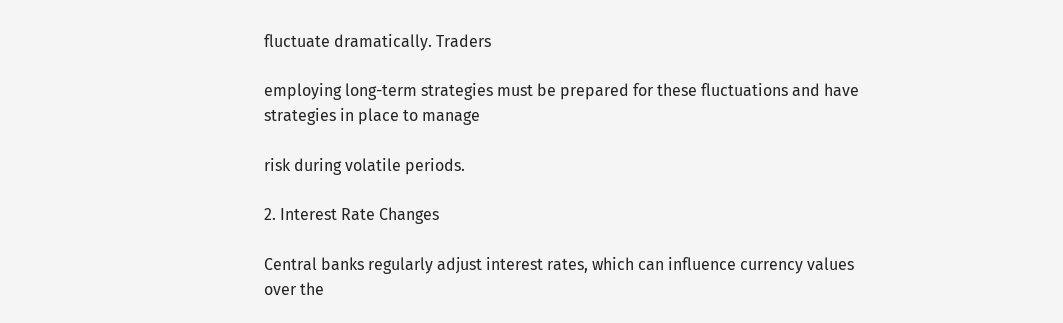fluctuate dramatically. Traders

employing long-term strategies must be prepared for these fluctuations and have strategies in place to manage

risk during volatile periods.

2. Interest Rate Changes

Central banks regularly adjust interest rates, which can influence currency values over the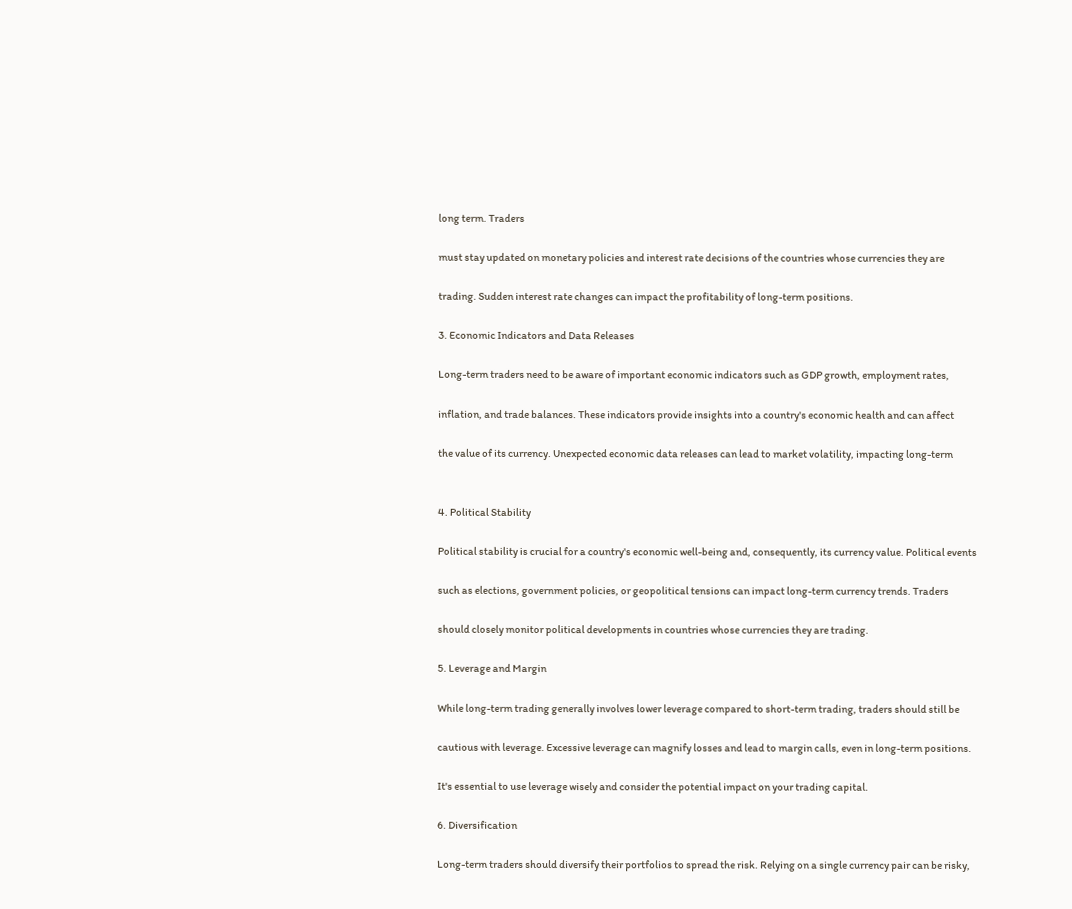long term. Traders

must stay updated on monetary policies and interest rate decisions of the countries whose currencies they are

trading. Sudden interest rate changes can impact the profitability of long-term positions.

3. Economic Indicators and Data Releases

Long-term traders need to be aware of important economic indicators such as GDP growth, employment rates,

inflation, and trade balances. These indicators provide insights into a country's economic health and can affect

the value of its currency. Unexpected economic data releases can lead to market volatility, impacting long-term


4. Political Stability

Political stability is crucial for a country's economic well-being and, consequently, its currency value. Political events

such as elections, government policies, or geopolitical tensions can impact long-term currency trends. Traders

should closely monitor political developments in countries whose currencies they are trading.

5. Leverage and Margin

While long-term trading generally involves lower leverage compared to short-term trading, traders should still be

cautious with leverage. Excessive leverage can magnify losses and lead to margin calls, even in long-term positions.

It's essential to use leverage wisely and consider the potential impact on your trading capital.

6. Diversification

Long-term traders should diversify their portfolios to spread the risk. Relying on a single currency pair can be risky,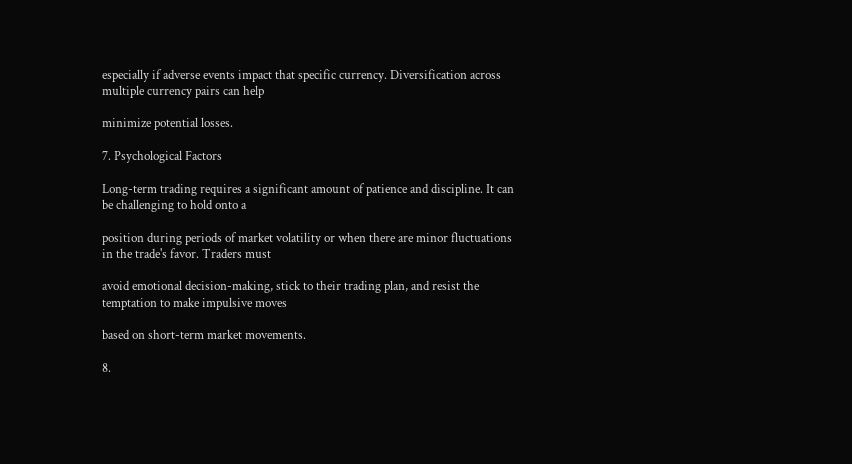especially if adverse events impact that specific currency. Diversification across multiple currency pairs can help

minimize potential losses.

7. Psychological Factors

Long-term trading requires a significant amount of patience and discipline. It can be challenging to hold onto a

position during periods of market volatility or when there are minor fluctuations in the trade's favor. Traders must

avoid emotional decision-making, stick to their trading plan, and resist the temptation to make impulsive moves

based on short-term market movements.

8.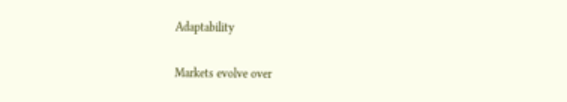Adaptability

Markets evolve over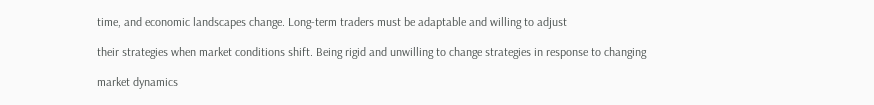time, and economic landscapes change. Long-term traders must be adaptable and willing to adjust

their strategies when market conditions shift. Being rigid and unwilling to change strategies in response to changing

market dynamics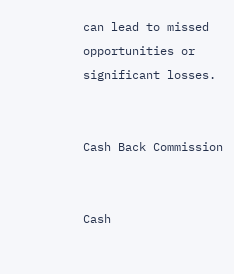can lead to missed opportunities or significant losses.


Cash Back Commission


Cash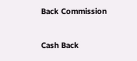Back Commission


Cash Back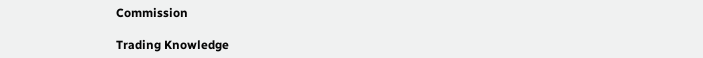Commission

Trading Knowledge